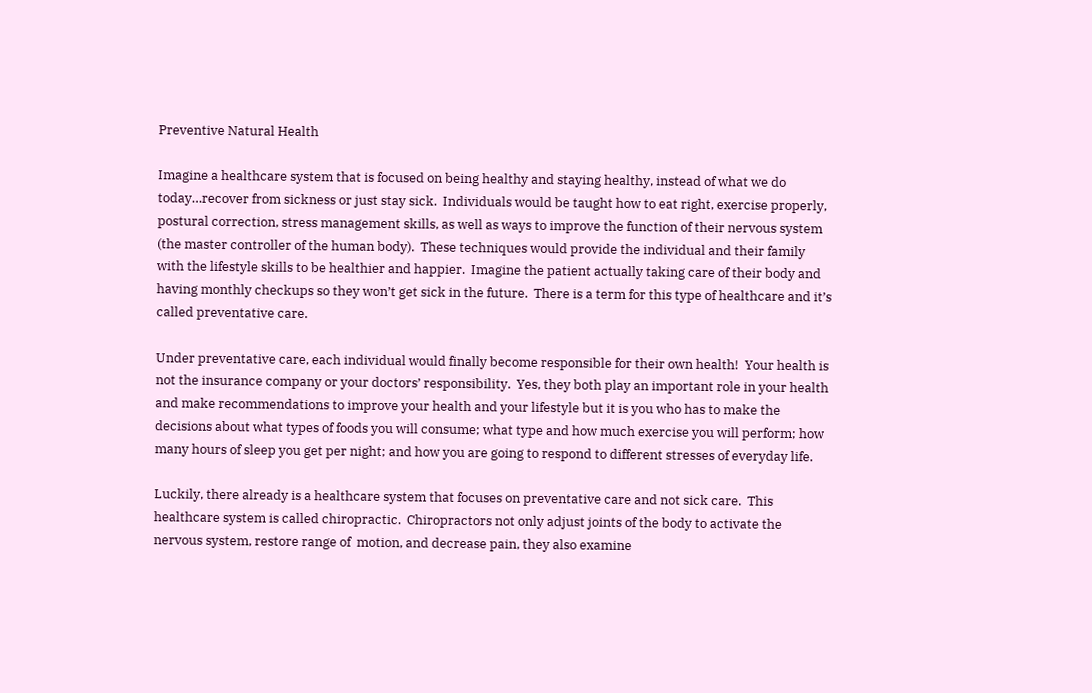Preventive Natural Health

Imagine a healthcare system that is focused on being healthy and staying healthy, instead of what we do today…recover from sickness or just stay sick.  Individuals would be taught how to eat right, exercise properly, postural correction, stress management skills, as well as ways to improve the function of their nervous system (the master controller of the human body).  These techniques would provide the individual and their family with the lifestyle skills to be healthier and happier.  Imagine the patient actually taking care of their body and having monthly checkups so they won’t get sick in the future.  There is a term for this type of healthcare and it’s called preventative care.

Under preventative care, each individual would finally become responsible for their own health!  Your health is not the insurance company or your doctors’ responsibility.  Yes, they both play an important role in your health and make recommendations to improve your health and your lifestyle but it is you who has to make the decisions about what types of foods you will consume; what type and how much exercise you will perform; how many hours of sleep you get per night; and how you are going to respond to different stresses of everyday life.

Luckily, there already is a healthcare system that focuses on preventative care and not sick care.  This healthcare system is called chiropractic.  Chiropractors not only adjust joints of the body to activate the nervous system, restore range of  motion, and decrease pain, they also examine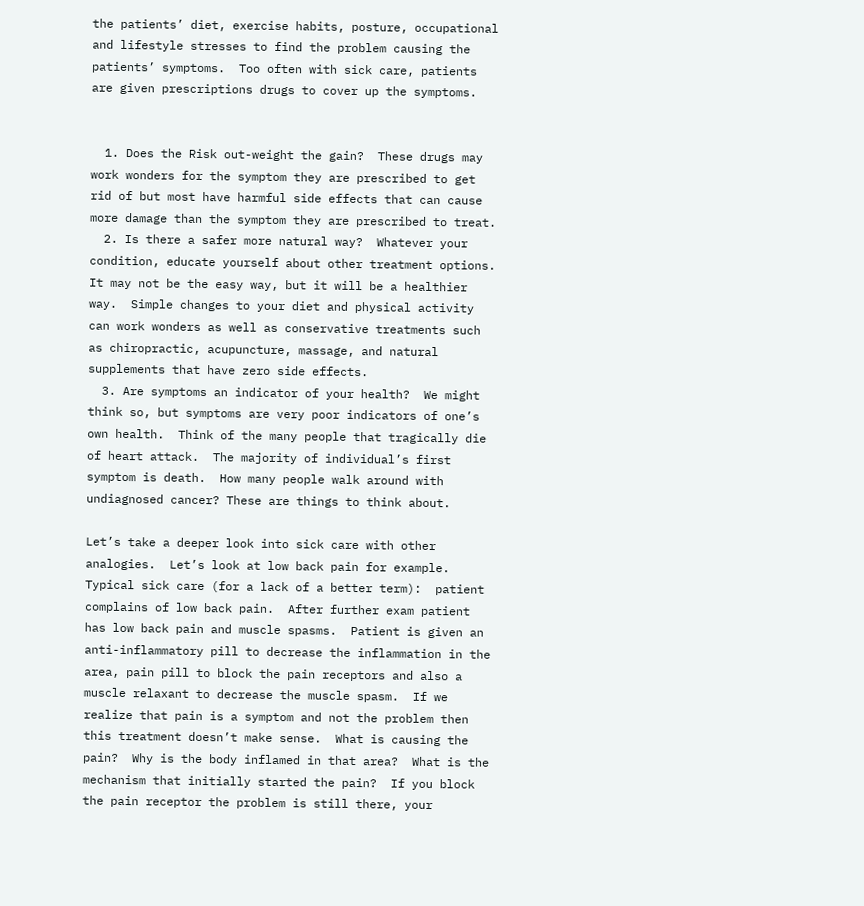the patients’ diet, exercise habits, posture, occupational and lifestyle stresses to find the problem causing the patients’ symptoms.  Too often with sick care, patients are given prescriptions drugs to cover up the symptoms.


  1. Does the Risk out-weight the gain?  These drugs may work wonders for the symptom they are prescribed to get rid of but most have harmful side effects that can cause more damage than the symptom they are prescribed to treat.
  2. Is there a safer more natural way?  Whatever your condition, educate yourself about other treatment options.  It may not be the easy way, but it will be a healthier way.  Simple changes to your diet and physical activity can work wonders as well as conservative treatments such as chiropractic, acupuncture, massage, and natural supplements that have zero side effects.
  3. Are symptoms an indicator of your health?  We might think so, but symptoms are very poor indicators of one’s own health.  Think of the many people that tragically die of heart attack.  The majority of individual’s first symptom is death.  How many people walk around with undiagnosed cancer? These are things to think about.

Let’s take a deeper look into sick care with other analogies.  Let’s look at low back pain for example.   Typical sick care (for a lack of a better term):  patient complains of low back pain.  After further exam patient has low back pain and muscle spasms.  Patient is given an anti-inflammatory pill to decrease the inflammation in the area, pain pill to block the pain receptors and also a muscle relaxant to decrease the muscle spasm.  If we realize that pain is a symptom and not the problem then this treatment doesn’t make sense.  What is causing the pain?  Why is the body inflamed in that area?  What is the mechanism that initially started the pain?  If you block the pain receptor the problem is still there, your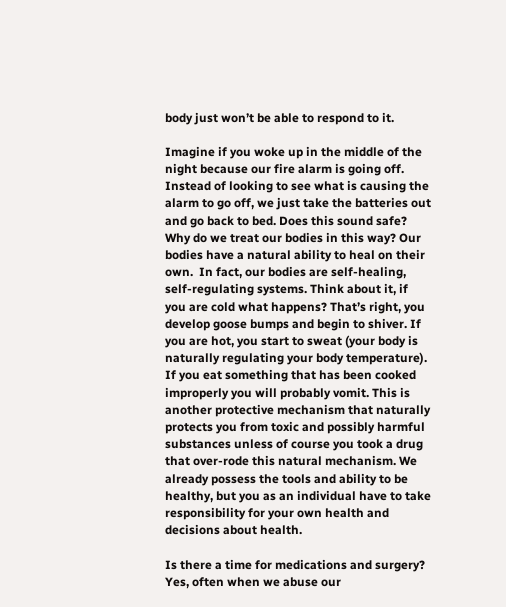body just won’t be able to respond to it.

Imagine if you woke up in the middle of the night because our fire alarm is going off.  Instead of looking to see what is causing the alarm to go off, we just take the batteries out and go back to bed. Does this sound safe? Why do we treat our bodies in this way? Our bodies have a natural ability to heal on their own.  In fact, our bodies are self-healing, self-regulating systems. Think about it, if you are cold what happens? That’s right, you develop goose bumps and begin to shiver. If you are hot, you start to sweat (your body is naturally regulating your body temperature). If you eat something that has been cooked improperly you will probably vomit. This is another protective mechanism that naturally protects you from toxic and possibly harmful substances unless of course you took a drug that over-rode this natural mechanism. We already possess the tools and ability to be healthy, but you as an individual have to take responsibility for your own health and decisions about health.

Is there a time for medications and surgery? Yes, often when we abuse our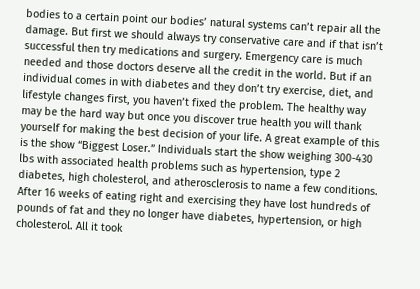bodies to a certain point our bodies’ natural systems can’t repair all the damage. But first we should always try conservative care and if that isn’t successful then try medications and surgery. Emergency care is much needed and those doctors deserve all the credit in the world. But if an individual comes in with diabetes and they don’t try exercise, diet, and lifestyle changes first, you haven’t fixed the problem. The healthy way may be the hard way but once you discover true health you will thank yourself for making the best decision of your life. A great example of this is the show “Biggest Loser.” Individuals start the show weighing 300-430 lbs with associated health problems such as hypertension, type 2 diabetes, high cholesterol, and atherosclerosis to name a few conditions. After 16 weeks of eating right and exercising they have lost hundreds of pounds of fat and they no longer have diabetes, hypertension, or high cholesterol. All it took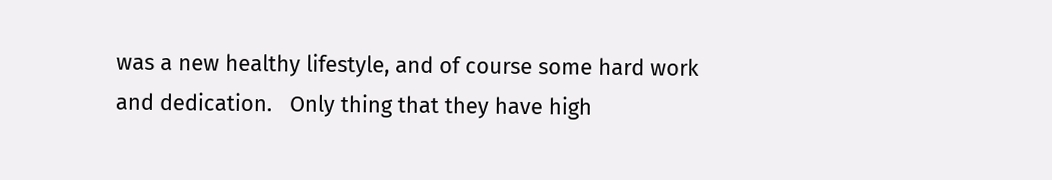was a new healthy lifestyle, and of course some hard work and dedication.   Only thing that they have high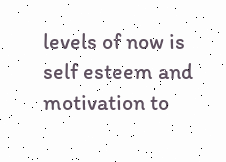levels of now is self esteem and motivation to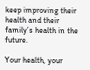keep improving their health and their family’s health in the future.

Your health, your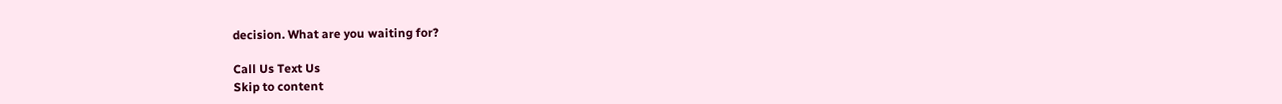decision. What are you waiting for?

Call Us Text Us
Skip to content